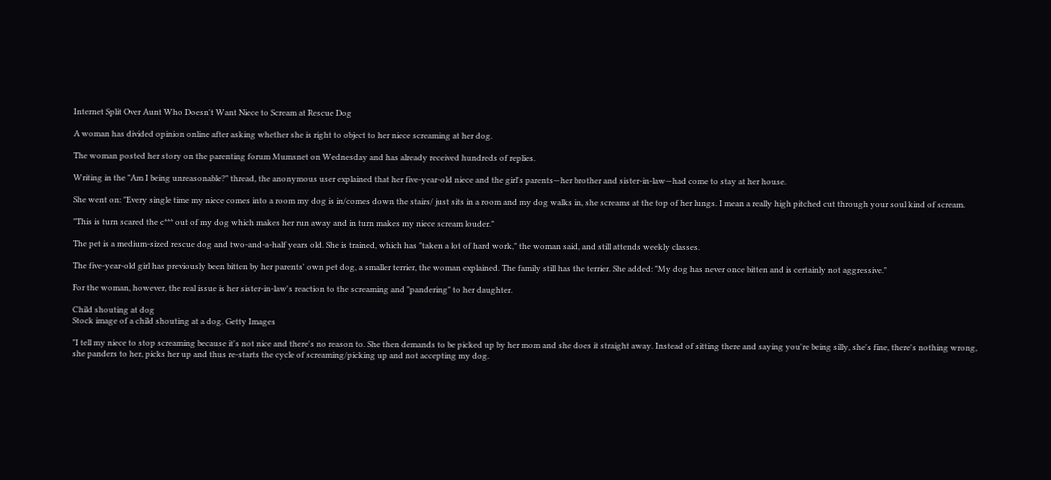Internet Split Over Aunt Who Doesn't Want Niece to Scream at Rescue Dog

A woman has divided opinion online after asking whether she is right to object to her niece screaming at her dog.

The woman posted her story on the parenting forum Mumsnet on Wednesday and has already received hundreds of replies.

Writing in the "Am I being unreasonable?" thread, the anonymous user explained that her five-year-old niece and the girl's parents—her brother and sister-in-law—had come to stay at her house.

She went on: "Every single time my niece comes into a room my dog is in/comes down the stairs/ just sits in a room and my dog walks in, she screams at the top of her lungs. I mean a really high pitched cut through your soul kind of scream.

"This is turn scared the c*** out of my dog which makes her run away and in turn makes my niece scream louder."

The pet is a medium-sized rescue dog and two-and-a-half years old. She is trained, which has "taken a lot of hard work," the woman said, and still attends weekly classes.

The five-year-old girl has previously been bitten by her parents' own pet dog, a smaller terrier, the woman explained. The family still has the terrier. She added: "My dog has never once bitten and is certainly not aggressive."

For the woman, however, the real issue is her sister-in-law's reaction to the screaming and "pandering" to her daughter.

Child shouting at dog
Stock image of a child shouting at a dog. Getty Images

"I tell my niece to stop screaming because it's not nice and there's no reason to. She then demands to be picked up by her mom and she does it straight away. Instead of sitting there and saying you're being silly, she's fine, there's nothing wrong, she panders to her, picks her up and thus re-starts the cycle of screaming/picking up and not accepting my dog.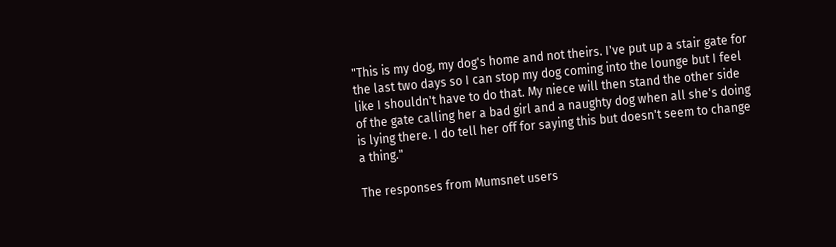"This is my dog, my dog's home and not theirs. I've put up a stair gate for the last two days so I can stop my dog coming into the lounge but I feel like I shouldn't have to do that. My niece will then stand the other side of the gate calling her a bad girl and a naughty dog when all she's doing is lying there. I do tell her off for saying this but doesn't seem to change a thing."

The responses from Mumsnet users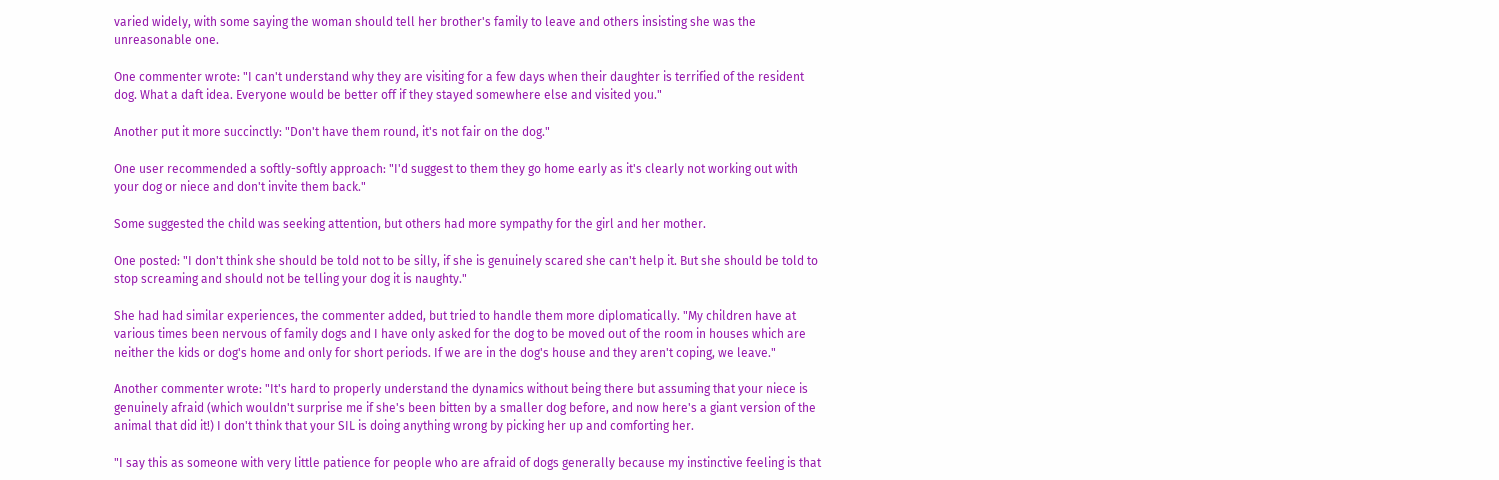varied widely, with some saying the woman should tell her brother's family to leave and others insisting she was the unreasonable one.

One commenter wrote: "I can't understand why they are visiting for a few days when their daughter is terrified of the resident dog. What a daft idea. Everyone would be better off if they stayed somewhere else and visited you."

Another put it more succinctly: "Don't have them round, it's not fair on the dog."

One user recommended a softly-softly approach: "I'd suggest to them they go home early as it's clearly not working out with your dog or niece and don't invite them back."

Some suggested the child was seeking attention, but others had more sympathy for the girl and her mother.

One posted: "I don't think she should be told not to be silly, if she is genuinely scared she can't help it. But she should be told to stop screaming and should not be telling your dog it is naughty."

She had had similar experiences, the commenter added, but tried to handle them more diplomatically. "My children have at various times been nervous of family dogs and I have only asked for the dog to be moved out of the room in houses which are neither the kids or dog's home and only for short periods. If we are in the dog's house and they aren't coping, we leave."

Another commenter wrote: "It's hard to properly understand the dynamics without being there but assuming that your niece is genuinely afraid (which wouldn't surprise me if she's been bitten by a smaller dog before, and now here's a giant version of the animal that did it!) I don't think that your SIL is doing anything wrong by picking her up and comforting her.

"I say this as someone with very little patience for people who are afraid of dogs generally because my instinctive feeling is that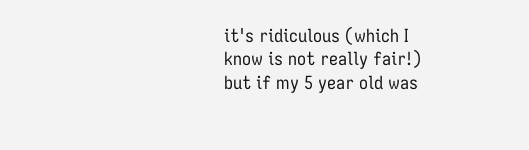it's ridiculous (which I know is not really fair!) but if my 5 year old was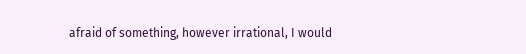afraid of something, however irrational, I would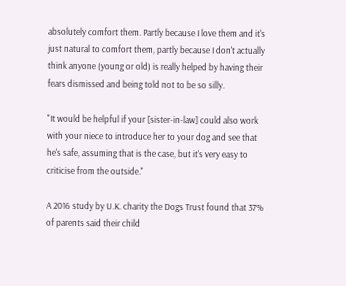absolutely comfort them. Partly because I love them and it's just natural to comfort them, partly because I don't actually think anyone (young or old) is really helped by having their fears dismissed and being told not to be so silly.

"It would be helpful if your [sister-in-law] could also work with your niece to introduce her to your dog and see that he's safe, assuming that is the case, but it's very easy to criticise from the outside."

A 2016 study by U.K. charity the Dogs Trust found that 37% of parents said their child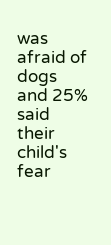was afraid of dogs and 25% said their child's fear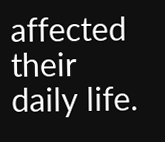affected their daily life.